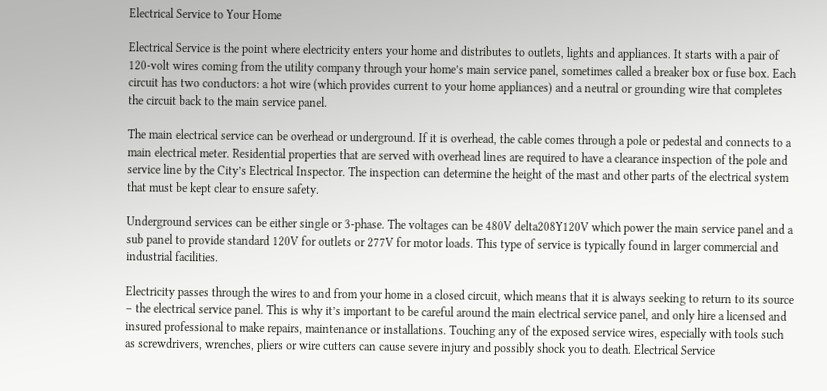Electrical Service to Your Home

Electrical Service is the point where electricity enters your home and distributes to outlets, lights and appliances. It starts with a pair of 120-volt wires coming from the utility company through your home’s main service panel, sometimes called a breaker box or fuse box. Each circuit has two conductors: a hot wire (which provides current to your home appliances) and a neutral or grounding wire that completes the circuit back to the main service panel.

The main electrical service can be overhead or underground. If it is overhead, the cable comes through a pole or pedestal and connects to a main electrical meter. Residential properties that are served with overhead lines are required to have a clearance inspection of the pole and service line by the City’s Electrical Inspector. The inspection can determine the height of the mast and other parts of the electrical system that must be kept clear to ensure safety.

Underground services can be either single or 3-phase. The voltages can be 480V delta208Y120V which power the main service panel and a sub panel to provide standard 120V for outlets or 277V for motor loads. This type of service is typically found in larger commercial and industrial facilities.

Electricity passes through the wires to and from your home in a closed circuit, which means that it is always seeking to return to its source – the electrical service panel. This is why it’s important to be careful around the main electrical service panel, and only hire a licensed and insured professional to make repairs, maintenance or installations. Touching any of the exposed service wires, especially with tools such as screwdrivers, wrenches, pliers or wire cutters can cause severe injury and possibly shock you to death. Electrical Service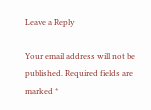Leave a Reply

Your email address will not be published. Required fields are marked *